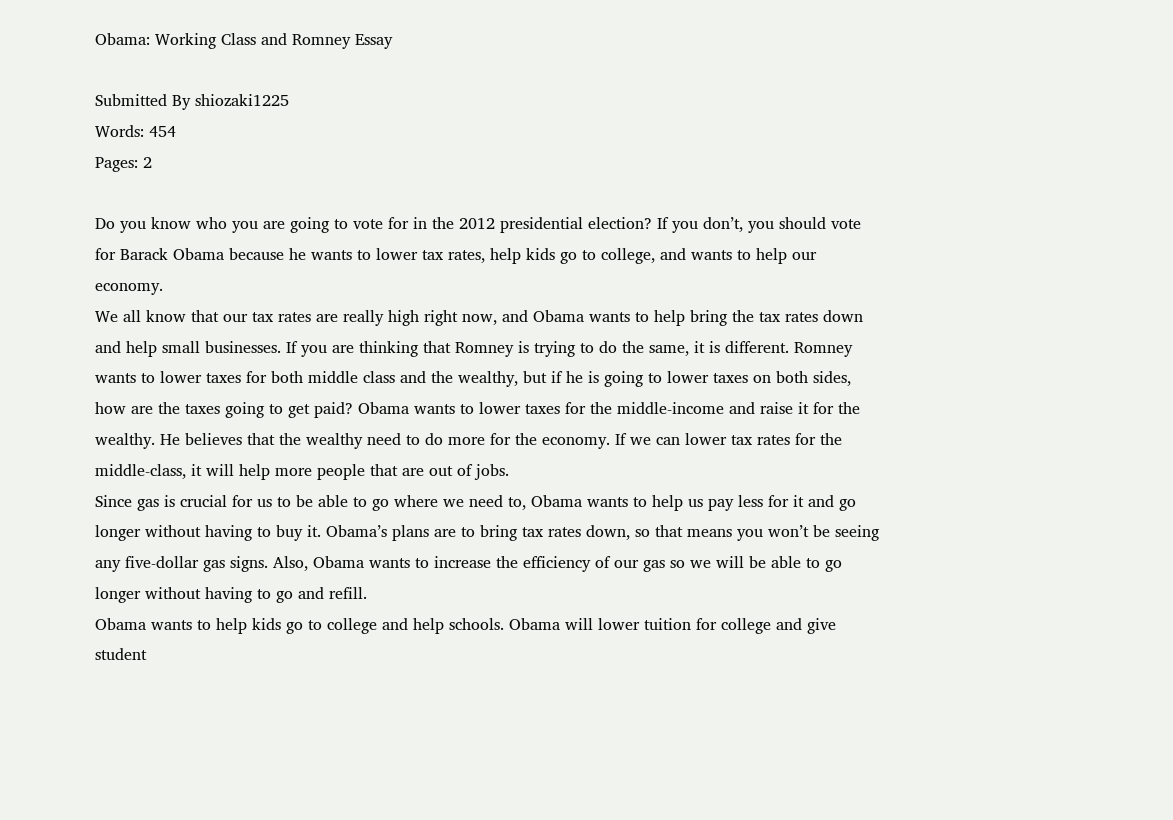Obama: Working Class and Romney Essay

Submitted By shiozaki1225
Words: 454
Pages: 2

Do you know who you are going to vote for in the 2012 presidential election? If you don’t, you should vote for Barack Obama because he wants to lower tax rates, help kids go to college, and wants to help our economy.
We all know that our tax rates are really high right now, and Obama wants to help bring the tax rates down and help small businesses. If you are thinking that Romney is trying to do the same, it is different. Romney wants to lower taxes for both middle class and the wealthy, but if he is going to lower taxes on both sides, how are the taxes going to get paid? Obama wants to lower taxes for the middle-income and raise it for the wealthy. He believes that the wealthy need to do more for the economy. If we can lower tax rates for the middle-class, it will help more people that are out of jobs.
Since gas is crucial for us to be able to go where we need to, Obama wants to help us pay less for it and go longer without having to buy it. Obama’s plans are to bring tax rates down, so that means you won’t be seeing any five-dollar gas signs. Also, Obama wants to increase the efficiency of our gas so we will be able to go longer without having to go and refill.
Obama wants to help kids go to college and help schools. Obama will lower tuition for college and give student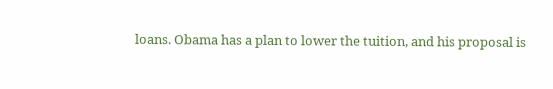loans. Obama has a plan to lower the tuition, and his proposal is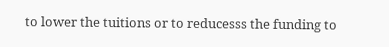to lower the tuitions or to reducesss the funding to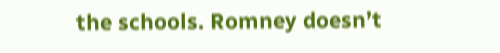the schools. Romney doesn’t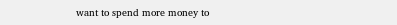want to spend more money to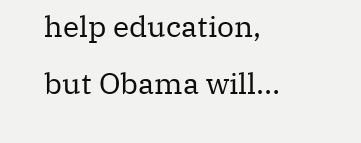help education, but Obama will…